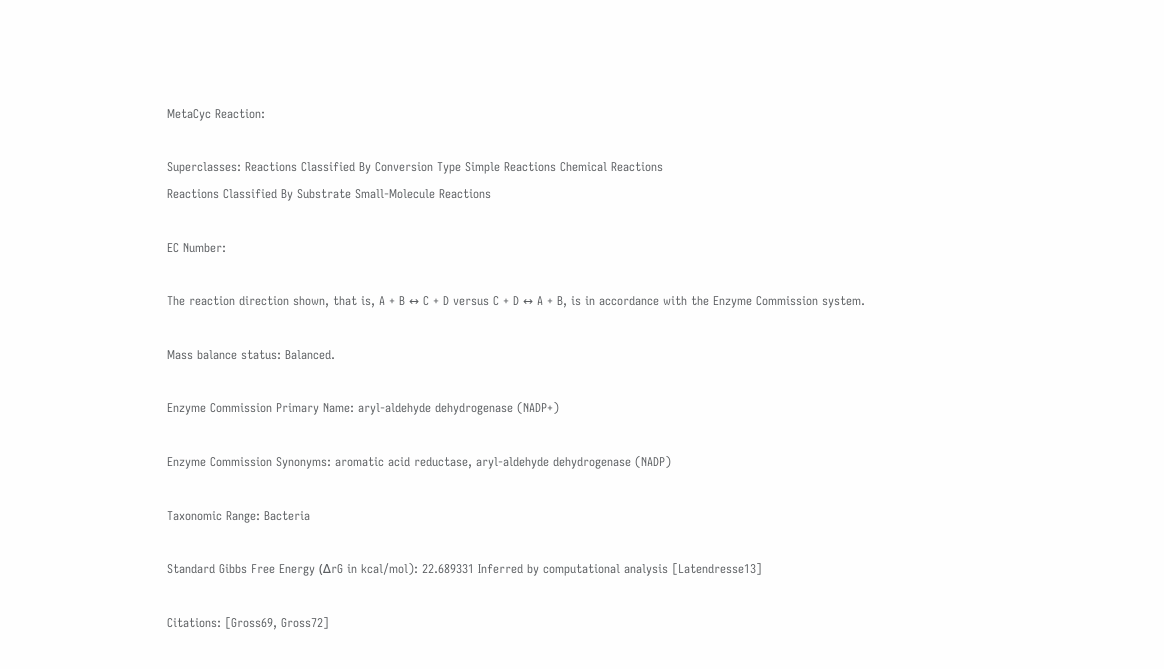MetaCyc Reaction:

Superclasses: Reactions Classified By Conversion Type Simple Reactions Chemical Reactions
Reactions Classified By Substrate Small-Molecule Reactions

EC Number:

The reaction direction shown, that is, A + B ↔ C + D versus C + D ↔ A + B, is in accordance with the Enzyme Commission system.

Mass balance status: Balanced.

Enzyme Commission Primary Name: aryl-aldehyde dehydrogenase (NADP+)

Enzyme Commission Synonyms: aromatic acid reductase, aryl-aldehyde dehydrogenase (NADP)

Taxonomic Range: Bacteria

Standard Gibbs Free Energy (ΔrG in kcal/mol): 22.689331 Inferred by computational analysis [Latendresse13]

Citations: [Gross69, Gross72]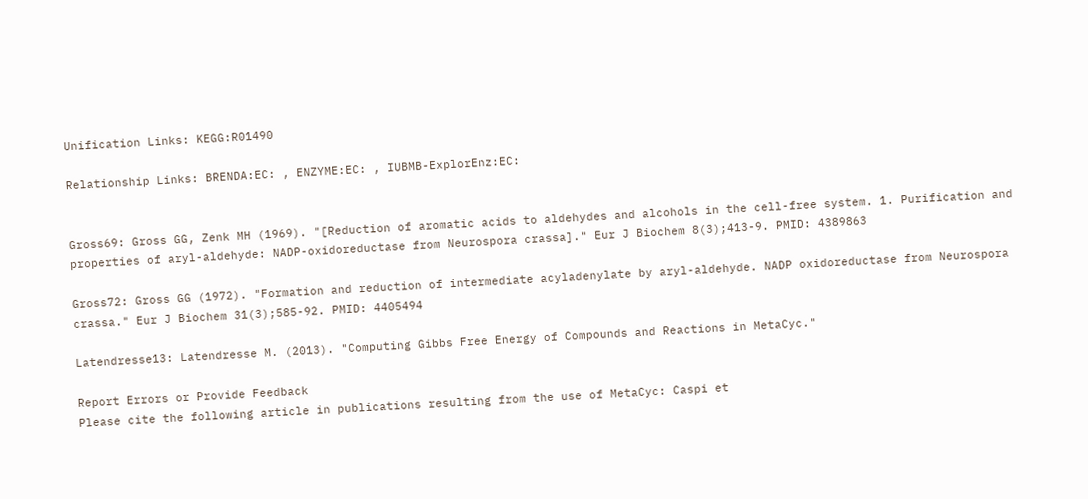Unification Links: KEGG:R01490

Relationship Links: BRENDA:EC: , ENZYME:EC: , IUBMB-ExplorEnz:EC:


Gross69: Gross GG, Zenk MH (1969). "[Reduction of aromatic acids to aldehydes and alcohols in the cell-free system. 1. Purification and properties of aryl-aldehyde: NADP-oxidoreductase from Neurospora crassa]." Eur J Biochem 8(3);413-9. PMID: 4389863

Gross72: Gross GG (1972). "Formation and reduction of intermediate acyladenylate by aryl-aldehyde. NADP oxidoreductase from Neurospora crassa." Eur J Biochem 31(3);585-92. PMID: 4405494

Latendresse13: Latendresse M. (2013). "Computing Gibbs Free Energy of Compounds and Reactions in MetaCyc."

Report Errors or Provide Feedback
Please cite the following article in publications resulting from the use of MetaCyc: Caspi et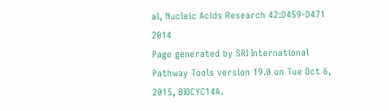al, Nucleic Acids Research 42:D459-D471 2014
Page generated by SRI International Pathway Tools version 19.0 on Tue Oct 6, 2015, BIOCYC14A.